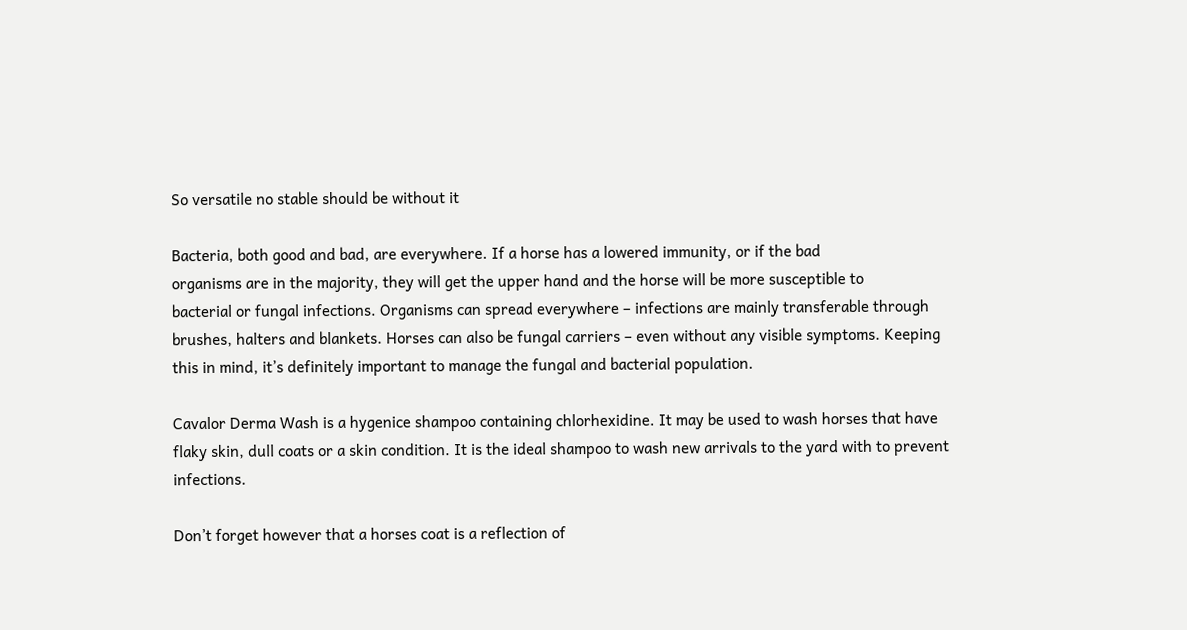So versatile no stable should be without it

Bacteria, both good and bad, are everywhere. If a horse has a lowered immunity, or if the bad
organisms are in the majority, they will get the upper hand and the horse will be more susceptible to
bacterial or fungal infections. Organisms can spread everywhere – infections are mainly transferable through brushes, halters and blankets. Horses can also be fungal carriers – even without any visible symptoms. Keeping this in mind, it’s definitely important to manage the fungal and bacterial population.

Cavalor Derma Wash is a hygenice shampoo containing chlorhexidine. It may be used to wash horses that have flaky skin, dull coats or a skin condition. It is the ideal shampoo to wash new arrivals to the yard with to prevent infections.

Don’t forget however that a horses coat is a reflection of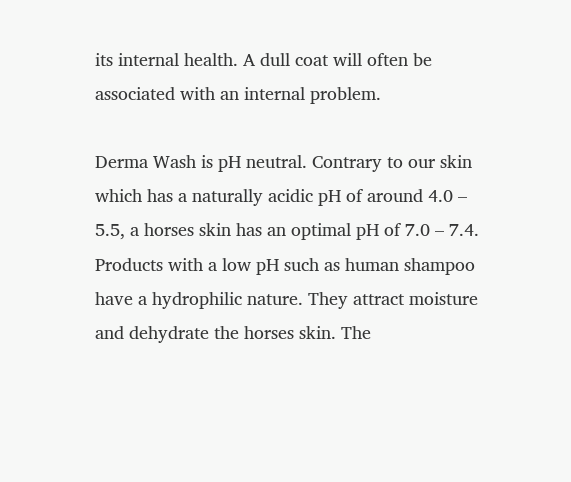its internal health. A dull coat will often be associated with an internal problem.

Derma Wash is pH neutral. Contrary to our skin which has a naturally acidic pH of around 4.0 – 5.5, a horses skin has an optimal pH of 7.0 – 7.4. Products with a low pH such as human shampoo have a hydrophilic nature. They attract moisture and dehydrate the horses skin. The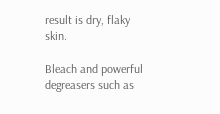result is dry, flaky skin.

Bleach and powerful degreasers such as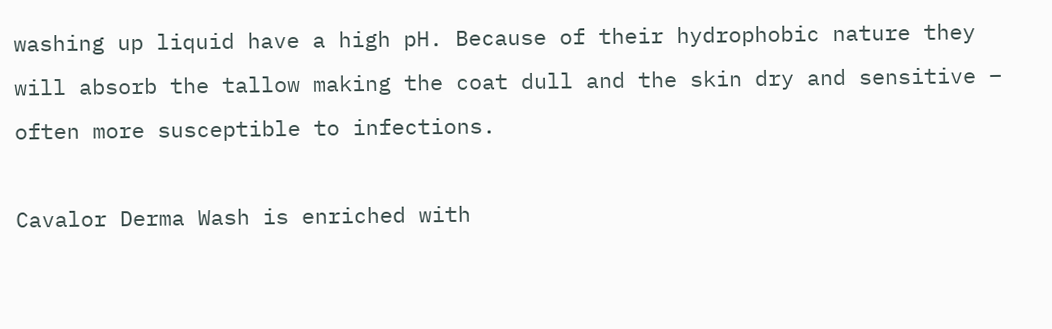washing up liquid have a high pH. Because of their hydrophobic nature they will absorb the tallow making the coat dull and the skin dry and sensitive – often more susceptible to infections.

Cavalor Derma Wash is enriched with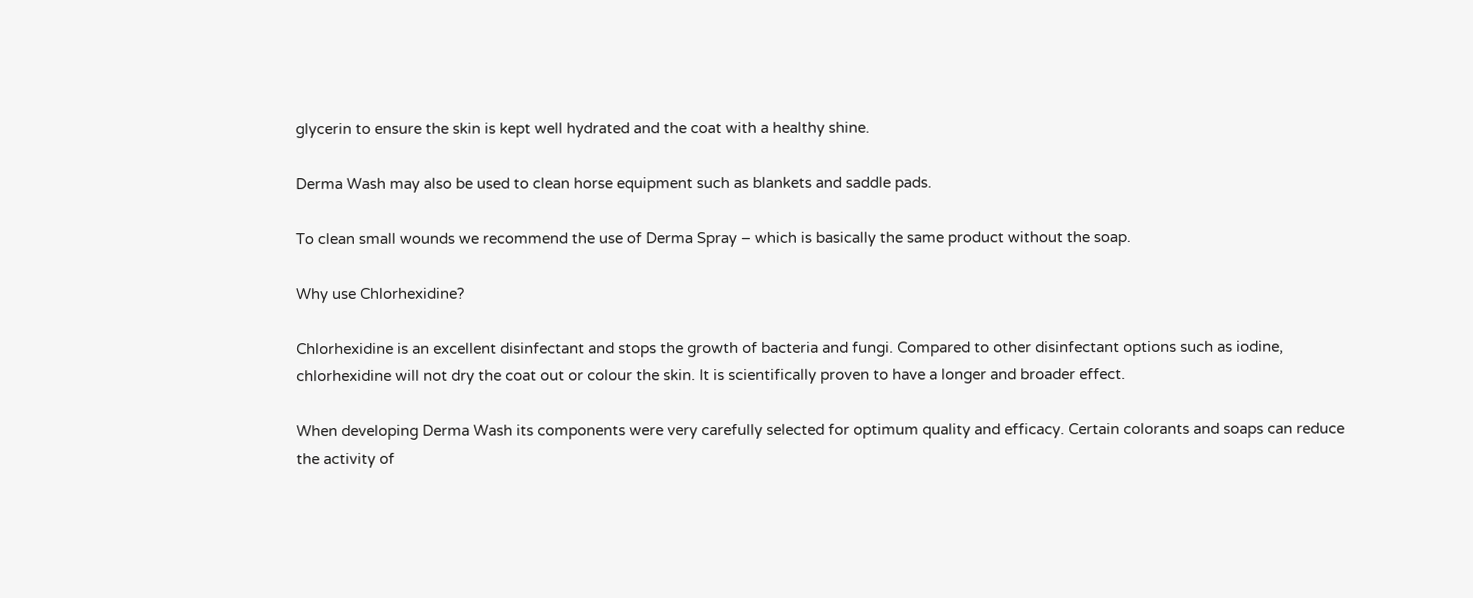glycerin to ensure the skin is kept well hydrated and the coat with a healthy shine.

Derma Wash may also be used to clean horse equipment such as blankets and saddle pads.

To clean small wounds we recommend the use of Derma Spray – which is basically the same product without the soap.

Why use Chlorhexidine?

Chlorhexidine is an excellent disinfectant and stops the growth of bacteria and fungi. Compared to other disinfectant options such as iodine, chlorhexidine will not dry the coat out or colour the skin. It is scientifically proven to have a longer and broader effect.

When developing Derma Wash its components were very carefully selected for optimum quality and efficacy. Certain colorants and soaps can reduce the activity of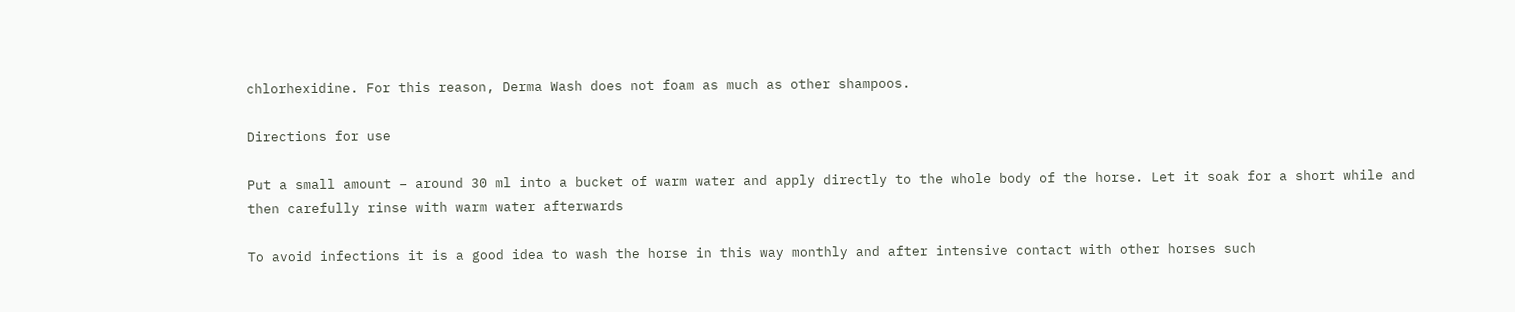chlorhexidine. For this reason, Derma Wash does not foam as much as other shampoos.

Directions for use

Put a small amount – around 30 ml into a bucket of warm water and apply directly to the whole body of the horse. Let it soak for a short while and then carefully rinse with warm water afterwards

To avoid infections it is a good idea to wash the horse in this way monthly and after intensive contact with other horses such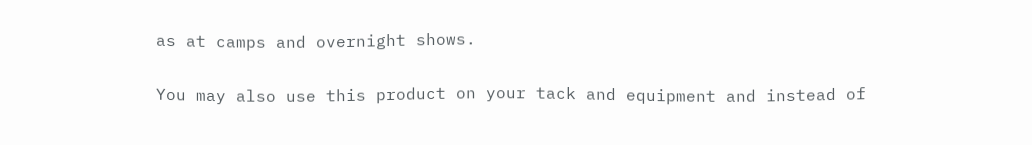as at camps and overnight shows.

You may also use this product on your tack and equipment and instead of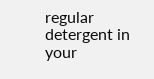regular detergent in your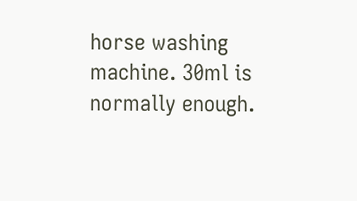horse washing machine. 30ml is normally enough.